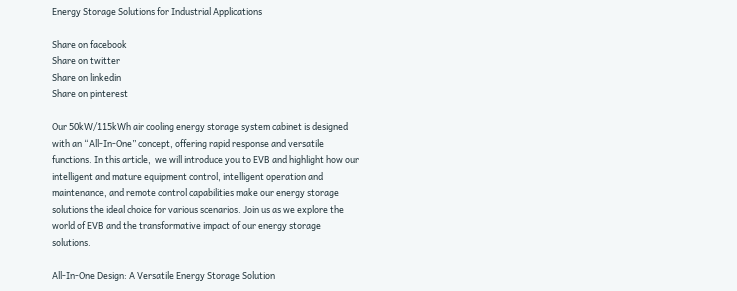Energy Storage Solutions for Industrial Applications

Share on facebook
Share on twitter
Share on linkedin
Share on pinterest

Our 50kW/115kWh air cooling energy storage system cabinet is designed with an “All-In-One” concept, offering rapid response and versatile functions. In this article,  we will introduce you to EVB and highlight how our intelligent and mature equipment control, intelligent operation and maintenance, and remote control capabilities make our energy storage solutions the ideal choice for various scenarios. Join us as we explore the world of EVB and the transformative impact of our energy storage solutions.

All-In-One Design: A Versatile Energy Storage Solution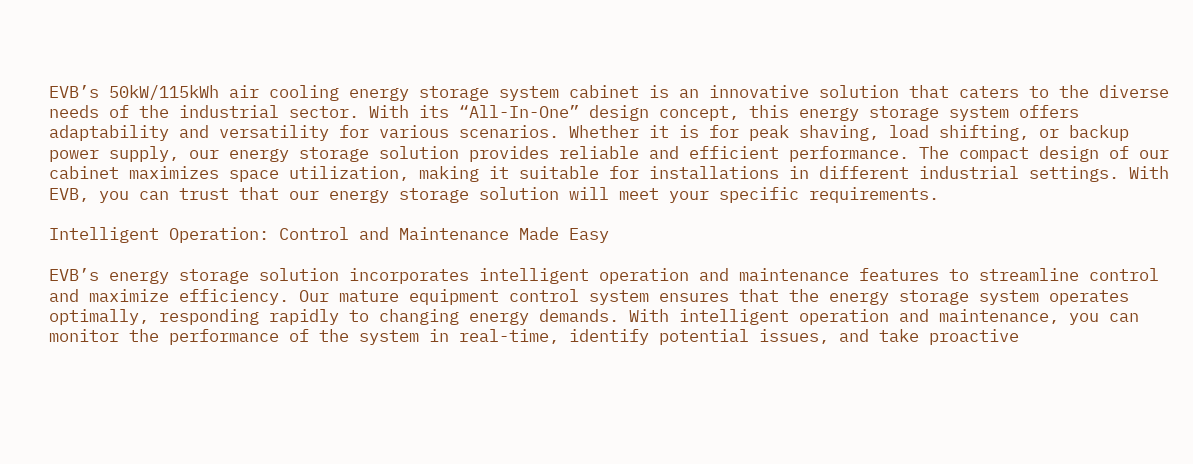EVB’s 50kW/115kWh air cooling energy storage system cabinet is an innovative solution that caters to the diverse needs of the industrial sector. With its “All-In-One” design concept, this energy storage system offers adaptability and versatility for various scenarios. Whether it is for peak shaving, load shifting, or backup power supply, our energy storage solution provides reliable and efficient performance. The compact design of our cabinet maximizes space utilization, making it suitable for installations in different industrial settings. With EVB, you can trust that our energy storage solution will meet your specific requirements.

Intelligent Operation: Control and Maintenance Made Easy

EVB’s energy storage solution incorporates intelligent operation and maintenance features to streamline control and maximize efficiency. Our mature equipment control system ensures that the energy storage system operates optimally, responding rapidly to changing energy demands. With intelligent operation and maintenance, you can monitor the performance of the system in real-time, identify potential issues, and take proactive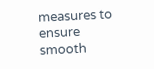measures to ensure smooth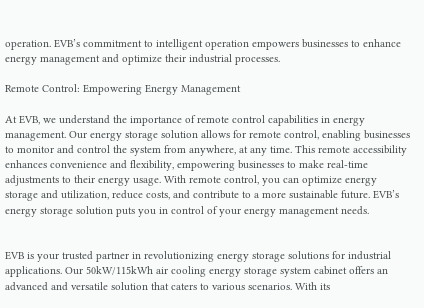operation. EVB’s commitment to intelligent operation empowers businesses to enhance energy management and optimize their industrial processes.

Remote Control: Empowering Energy Management

At EVB, we understand the importance of remote control capabilities in energy management. Our energy storage solution allows for remote control, enabling businesses to monitor and control the system from anywhere, at any time. This remote accessibility enhances convenience and flexibility, empowering businesses to make real-time adjustments to their energy usage. With remote control, you can optimize energy storage and utilization, reduce costs, and contribute to a more sustainable future. EVB’s energy storage solution puts you in control of your energy management needs.


EVB is your trusted partner in revolutionizing energy storage solutions for industrial applications. Our 50kW/115kWh air cooling energy storage system cabinet offers an advanced and versatile solution that caters to various scenarios. With its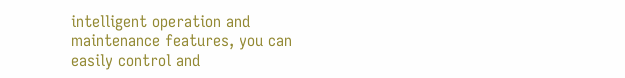intelligent operation and maintenance features, you can easily control and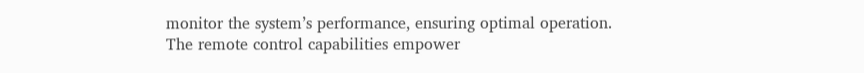monitor the system’s performance, ensuring optimal operation. The remote control capabilities empower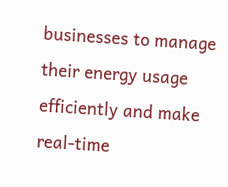businesses to manage their energy usage efficiently and make real-time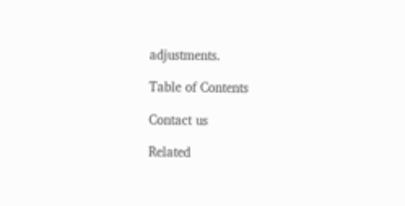adjustments.

Table of Contents

Contact us

Related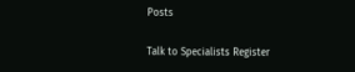Posts

Talk to Specialists Register